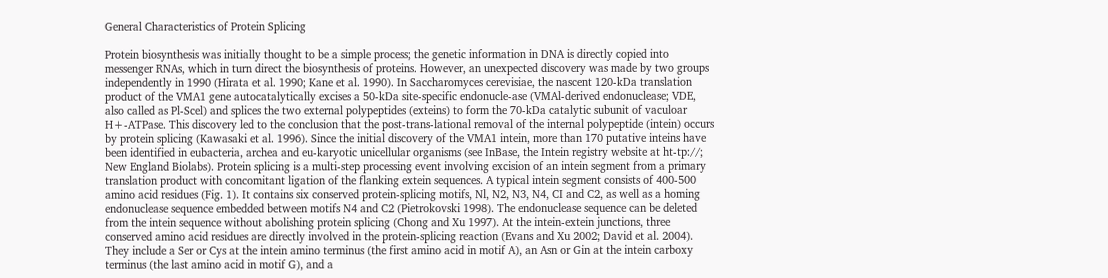General Characteristics of Protein Splicing

Protein biosynthesis was initially thought to be a simple process; the genetic information in DNA is directly copied into messenger RNAs, which in turn direct the biosynthesis of proteins. However, an unexpected discovery was made by two groups independently in 1990 (Hirata et al. 1990; Kane et al. 1990). In Saccharomyces cerevisiae, the nascent 120-kDa translation product of the VMA1 gene autocatalytically excises a 50-kDa site-specific endonucle-ase (VMAl-derived endonuclease; VDE, also called as Pl-Scel) and splices the two external polypeptides (exteins) to form the 70-kDa catalytic subunit of vaculoar H+-ATPase. This discovery led to the conclusion that the post-trans-lational removal of the internal polypeptide (intein) occurs by protein splicing (Kawasaki et al. 1996). Since the initial discovery of the VMA1 intein, more than 170 putative inteins have been identified in eubacteria, archea and eu-karyotic unicellular organisms (see InBase, the Intein registry website at ht-tp://; New England Biolabs). Protein splicing is a multi-step processing event involving excision of an intein segment from a primary translation product with concomitant ligation of the flanking extein sequences. A typical intein segment consists of 400-500 amino acid residues (Fig. 1). It contains six conserved protein-splicing motifs, Nl, N2, N3, N4, CI and C2, as well as a homing endonuclease sequence embedded between motifs N4 and C2 (Pietrokovski 1998). The endonuclease sequence can be deleted from the intein sequence without abolishing protein splicing (Chong and Xu 1997). At the intein-extein junctions, three conserved amino acid residues are directly involved in the protein-splicing reaction (Evans and Xu 2002; David et al. 2004). They include a Ser or Cys at the intein amino terminus (the first amino acid in motif A), an Asn or Gin at the intein carboxy terminus (the last amino acid in motif G), and a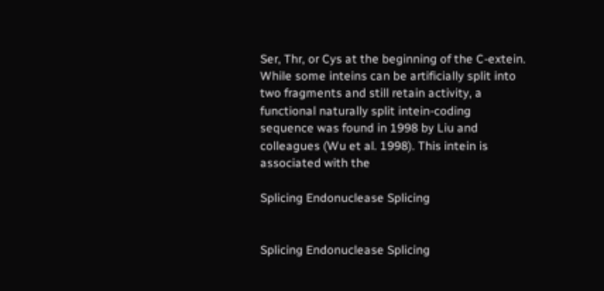Ser, Thr, or Cys at the beginning of the C-extein. While some inteins can be artificially split into two fragments and still retain activity, a functional naturally split intein-coding sequence was found in 1998 by Liu and colleagues (Wu et al. 1998). This intein is associated with the

Splicing Endonuclease Splicing


Splicing Endonuclease Splicing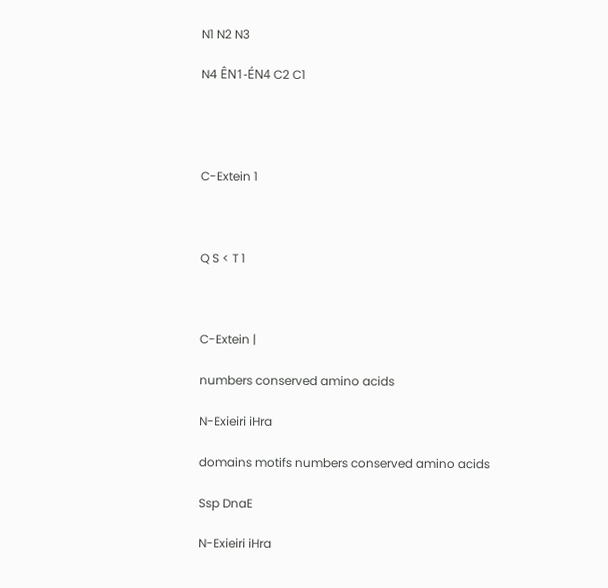N1 N2 N3

N4 ÊN1-ÉN4 C2 C1




C-Extein 1



Q S < T 1



C-Extein |

numbers conserved amino acids

N-Exieiri iHra

domains motifs numbers conserved amino acids

Ssp DnaE

N-Exieiri iHra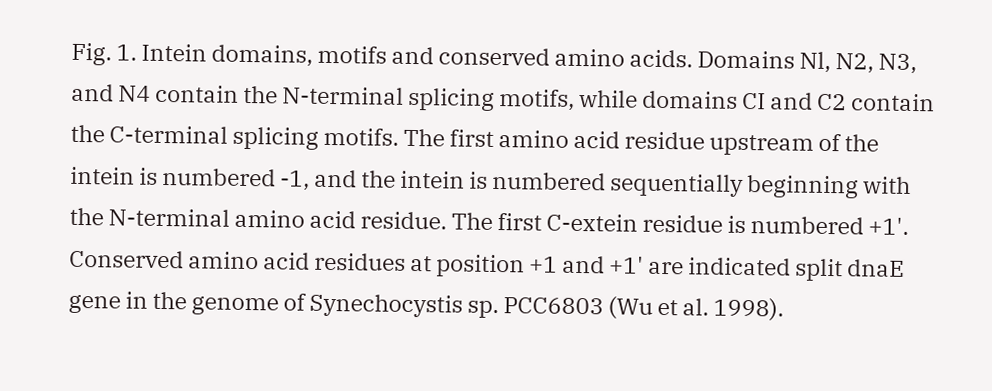Fig. 1. Intein domains, motifs and conserved amino acids. Domains Nl, N2, N3, and N4 contain the N-terminal splicing motifs, while domains CI and C2 contain the C-terminal splicing motifs. The first amino acid residue upstream of the intein is numbered -1, and the intein is numbered sequentially beginning with the N-terminal amino acid residue. The first C-extein residue is numbered +1'. Conserved amino acid residues at position +1 and +1' are indicated split dnaE gene in the genome of Synechocystis sp. PCC6803 (Wu et al. 1998).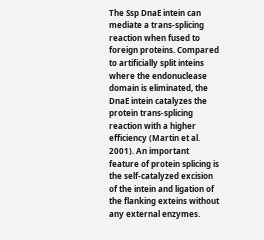The Ssp DnaE intein can mediate a trans-splicing reaction when fused to foreign proteins. Compared to artificially split inteins where the endonuclease domain is eliminated, the DnaE intein catalyzes the protein trans-splicing reaction with a higher efficiency (Martin et al. 2001). An important feature of protein splicing is the self-catalyzed excision of the intein and ligation of the flanking exteins without any external enzymes.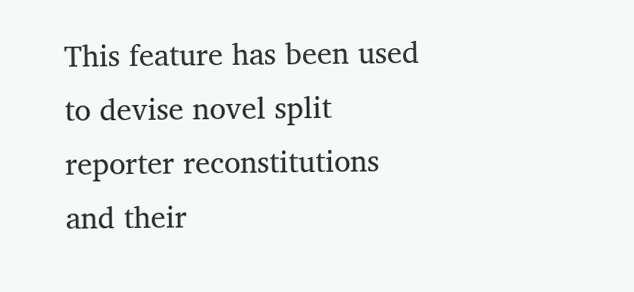This feature has been used to devise novel split reporter reconstitutions and their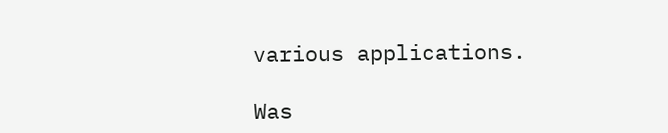various applications.

Was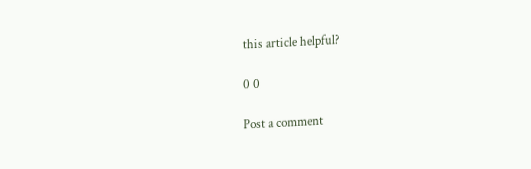this article helpful?

0 0

Post a comment